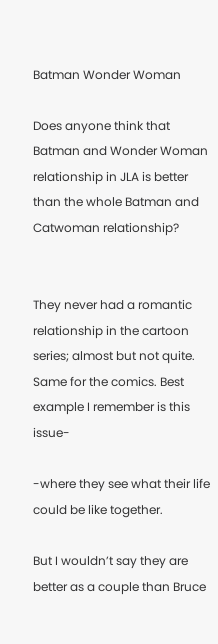Batman Wonder Woman

Does anyone think that Batman and Wonder Woman relationship in JLA is better than the whole Batman and Catwoman relationship?


They never had a romantic relationship in the cartoon series; almost but not quite. Same for the comics. Best example I remember is this issue-

-where they see what their life could be like together.

But I wouldn’t say they are better as a couple than Bruce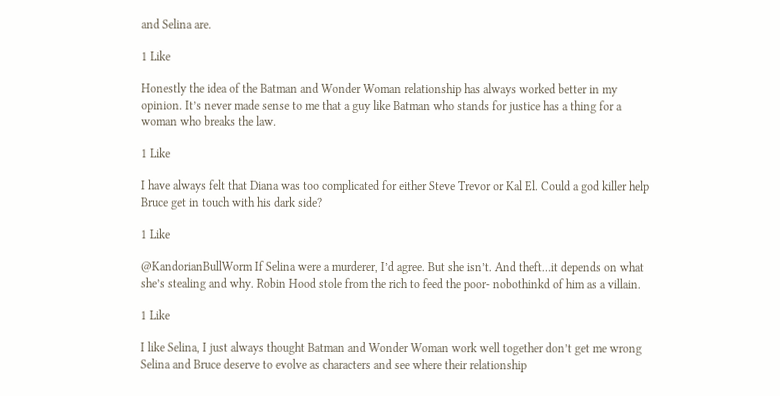and Selina are.

1 Like

Honestly the idea of the Batman and Wonder Woman relationship has always worked better in my opinion. It’s never made sense to me that a guy like Batman who stands for justice has a thing for a woman who breaks the law.

1 Like

I have always felt that Diana was too complicated for either Steve Trevor or Kal El. Could a god killer help Bruce get in touch with his dark side?

1 Like

@KandorianBullWorm If Selina were a murderer, I’d agree. But she isn’t. And theft…it depends on what she’s stealing and why. Robin Hood stole from the rich to feed the poor- nobothinkd of him as a villain.

1 Like

I like Selina, I just always thought Batman and Wonder Woman work well together don’t get me wrong Selina and Bruce deserve to evolve as characters and see where their relationship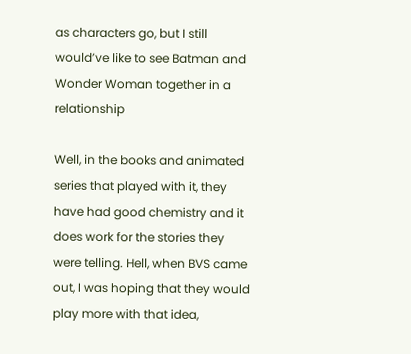as characters go, but I still would’ve like to see Batman and Wonder Woman together in a relationship

Well, in the books and animated series that played with it, they have had good chemistry and it does work for the stories they were telling. Hell, when BVS came out, I was hoping that they would play more with that idea,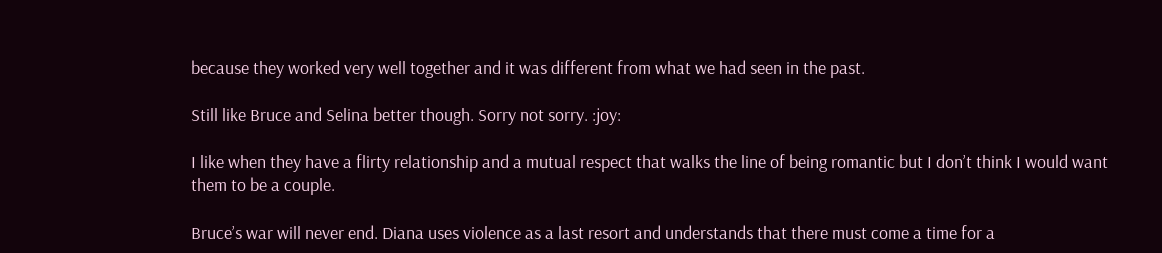because they worked very well together and it was different from what we had seen in the past.

Still like Bruce and Selina better though. Sorry not sorry. :joy:

I like when they have a flirty relationship and a mutual respect that walks the line of being romantic but I don’t think I would want them to be a couple.

Bruce’s war will never end. Diana uses violence as a last resort and understands that there must come a time for a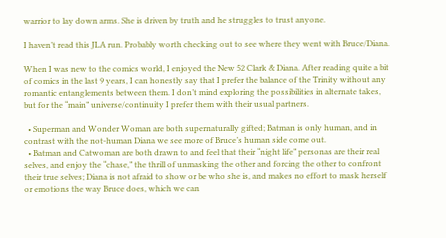warrior to lay down arms. She is driven by truth and he struggles to trust anyone.

I haven’t read this JLA run. Probably worth checking out to see where they went with Bruce/Diana.

When I was new to the comics world, I enjoyed the New 52 Clark & Diana. After reading quite a bit of comics in the last 9 years, I can honestly say that I prefer the balance of the Trinity without any romantic entanglements between them. I don’t mind exploring the possibilities in alternate takes, but for the “main” universe/continuity I prefer them with their usual partners.

  • Superman and Wonder Woman are both supernaturally gifted; Batman is only human, and in contrast with the not-human Diana we see more of Bruce’s human side come out.
  • Batman and Catwoman are both drawn to and feel that their “night life” personas are their real selves, and enjoy the “chase,” the thrill of unmasking the other and forcing the other to confront their true selves; Diana is not afraid to show or be who she is, and makes no effort to mask herself or emotions the way Bruce does, which we can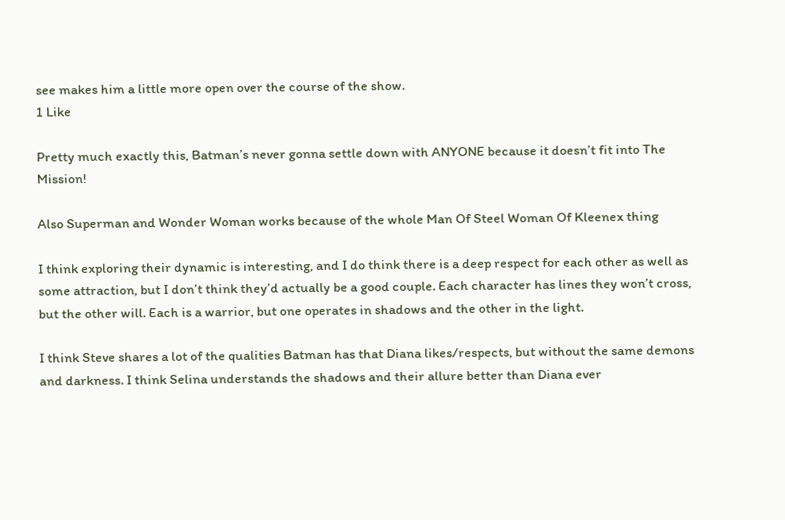see makes him a little more open over the course of the show.
1 Like

Pretty much exactly this, Batman’s never gonna settle down with ANYONE because it doesn’t fit into The Mission!

Also Superman and Wonder Woman works because of the whole Man Of Steel Woman Of Kleenex thing

I think exploring their dynamic is interesting, and I do think there is a deep respect for each other as well as some attraction, but I don’t think they’d actually be a good couple. Each character has lines they won’t cross, but the other will. Each is a warrior, but one operates in shadows and the other in the light.

I think Steve shares a lot of the qualities Batman has that Diana likes/respects, but without the same demons and darkness. I think Selina understands the shadows and their allure better than Diana ever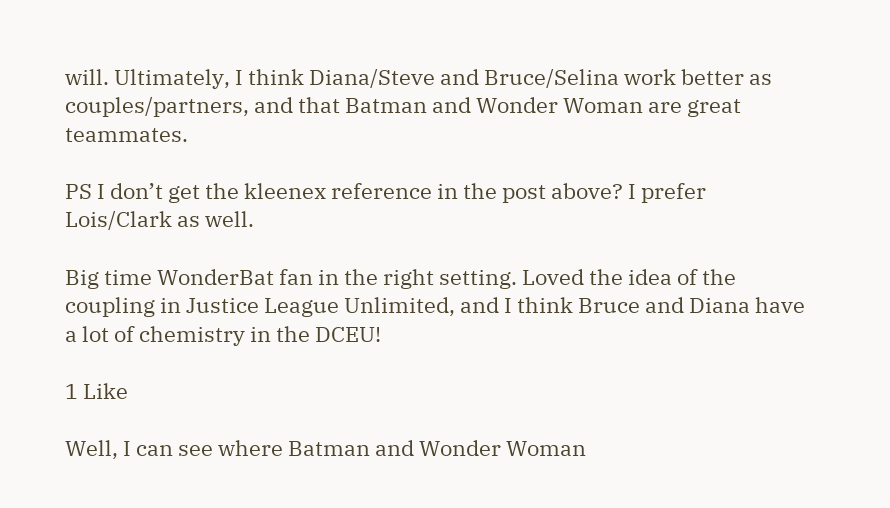will. Ultimately, I think Diana/Steve and Bruce/Selina work better as couples/partners, and that Batman and Wonder Woman are great teammates.

PS I don’t get the kleenex reference in the post above? I prefer Lois/Clark as well.

Big time WonderBat fan in the right setting. Loved the idea of the coupling in Justice League Unlimited, and I think Bruce and Diana have a lot of chemistry in the DCEU!

1 Like

Well, I can see where Batman and Wonder Woman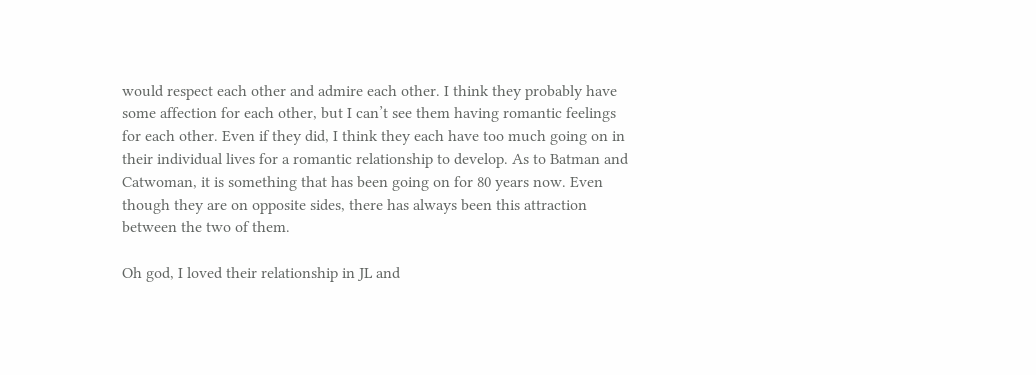would respect each other and admire each other. I think they probably have some affection for each other, but I can’t see them having romantic feelings for each other. Even if they did, I think they each have too much going on in their individual lives for a romantic relationship to develop. As to Batman and Catwoman, it is something that has been going on for 80 years now. Even though they are on opposite sides, there has always been this attraction between the two of them.

Oh god, I loved their relationship in JL and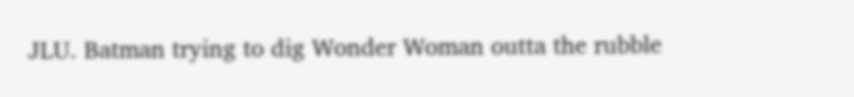JLU. Batman trying to dig Wonder Woman outta the rubble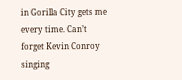in Gorilla City gets me every time. Can’t forget Kevin Conroy singing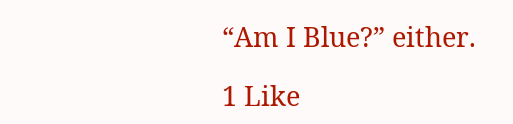“Am I Blue?” either.

1 Like